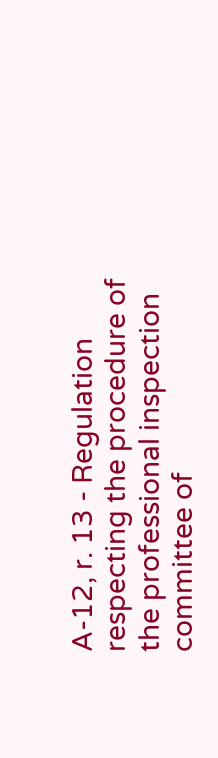A-12, r. 13 - Regulation respecting the procedure of the professional inspection committee of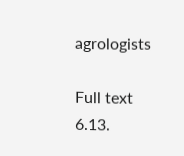agrologists

Full text
6.13.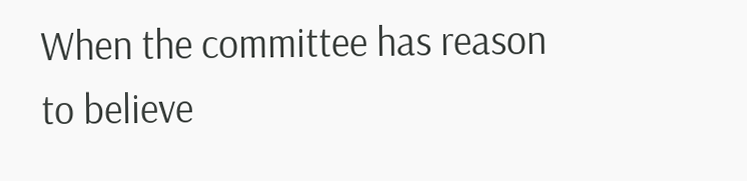When the committee has reason to believe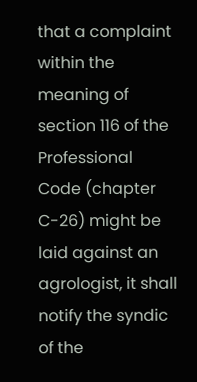that a complaint within the meaning of section 116 of the Professional Code (chapter C-26) might be laid against an agrologist, it shall notify the syndic of the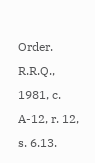Order.
R.R.Q., 1981, c. A-12, r. 12, s. 6.13.